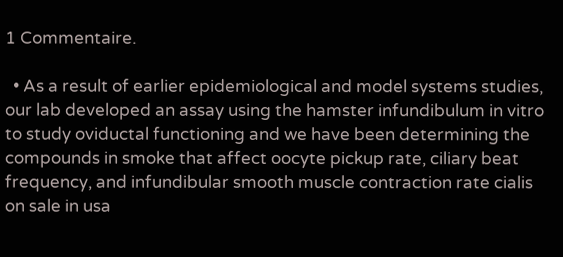1 Commentaire.

  • As a result of earlier epidemiological and model systems studies, our lab developed an assay using the hamster infundibulum in vitro to study oviductal functioning and we have been determining the compounds in smoke that affect oocyte pickup rate, ciliary beat frequency, and infundibular smooth muscle contraction rate cialis on sale in usa